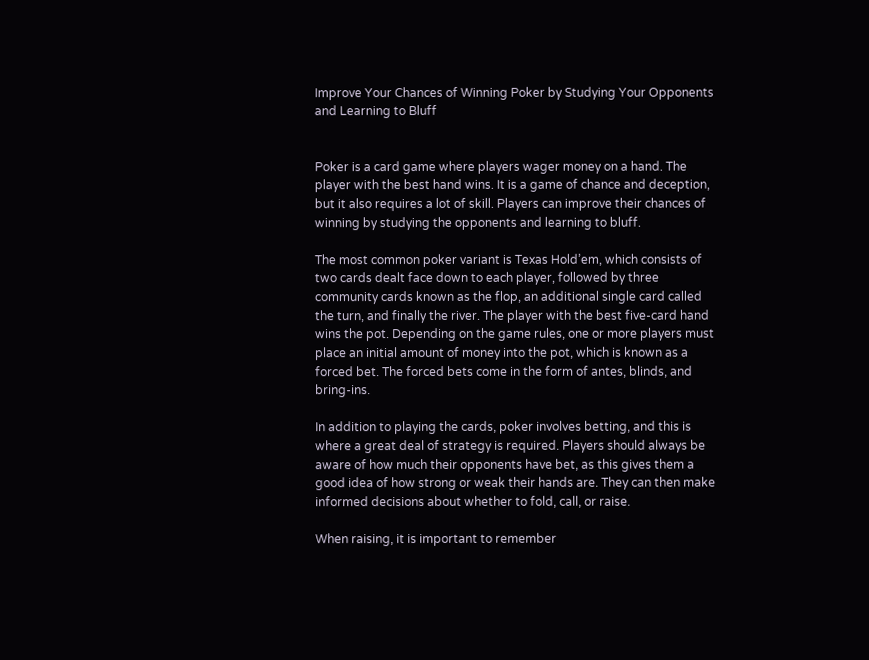Improve Your Chances of Winning Poker by Studying Your Opponents and Learning to Bluff


Poker is a card game where players wager money on a hand. The player with the best hand wins. It is a game of chance and deception, but it also requires a lot of skill. Players can improve their chances of winning by studying the opponents and learning to bluff.

The most common poker variant is Texas Hold’em, which consists of two cards dealt face down to each player, followed by three community cards known as the flop, an additional single card called the turn, and finally the river. The player with the best five-card hand wins the pot. Depending on the game rules, one or more players must place an initial amount of money into the pot, which is known as a forced bet. The forced bets come in the form of antes, blinds, and bring-ins.

In addition to playing the cards, poker involves betting, and this is where a great deal of strategy is required. Players should always be aware of how much their opponents have bet, as this gives them a good idea of how strong or weak their hands are. They can then make informed decisions about whether to fold, call, or raise.

When raising, it is important to remember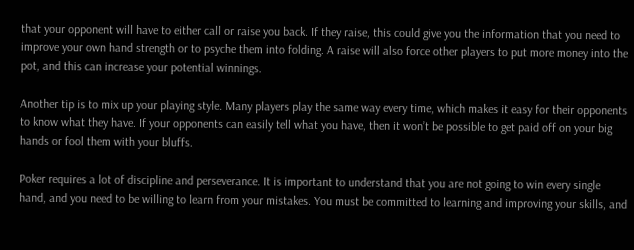that your opponent will have to either call or raise you back. If they raise, this could give you the information that you need to improve your own hand strength or to psyche them into folding. A raise will also force other players to put more money into the pot, and this can increase your potential winnings.

Another tip is to mix up your playing style. Many players play the same way every time, which makes it easy for their opponents to know what they have. If your opponents can easily tell what you have, then it won’t be possible to get paid off on your big hands or fool them with your bluffs.

Poker requires a lot of discipline and perseverance. It is important to understand that you are not going to win every single hand, and you need to be willing to learn from your mistakes. You must be committed to learning and improving your skills, and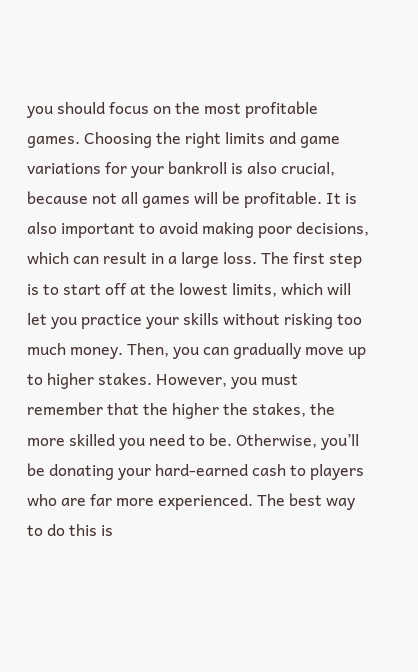you should focus on the most profitable games. Choosing the right limits and game variations for your bankroll is also crucial, because not all games will be profitable. It is also important to avoid making poor decisions, which can result in a large loss. The first step is to start off at the lowest limits, which will let you practice your skills without risking too much money. Then, you can gradually move up to higher stakes. However, you must remember that the higher the stakes, the more skilled you need to be. Otherwise, you’ll be donating your hard-earned cash to players who are far more experienced. The best way to do this is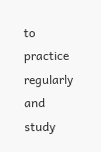to practice regularly and study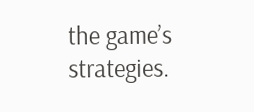the game’s strategies.